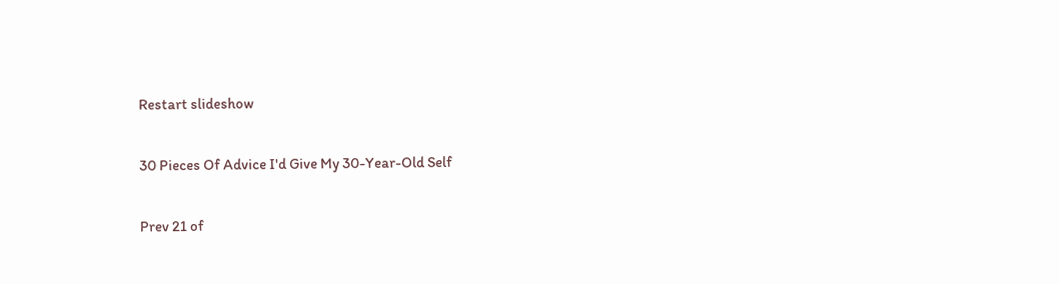Restart slideshow

30 Pieces Of Advice I'd Give My 30-Year-Old Self

Prev 21 of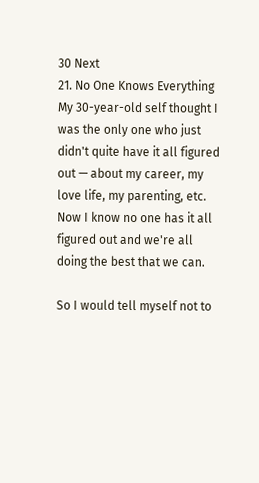30 Next
21. No One Knows Everything
My 30-year-old self thought I was the only one who just didn't quite have it all figured out — about my career, my love life, my parenting, etc. Now I know no one has it all figured out and we're all doing the best that we can.

So I would tell myself not to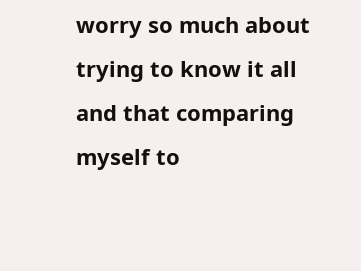worry so much about trying to know it all and that comparing myself to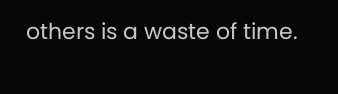others is a waste of time.